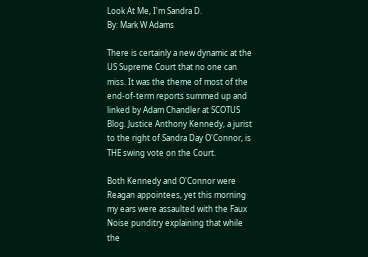Look At Me, I'm Sandra D.
By: Mark W Adams

There is certainly a new dynamic at the US Supreme Court that no one can miss. It was the theme of most of the end-of-term reports summed up and linked by Adam Chandler at SCOTUS Blog. Justice Anthony Kennedy, a jurist to the right of Sandra Day O'Connor, is THE swing vote on the Court.

Both Kennedy and O'Connor were Reagan appointees, yet this morning my ears were assaulted with the Faux Noise punditry explaining that while the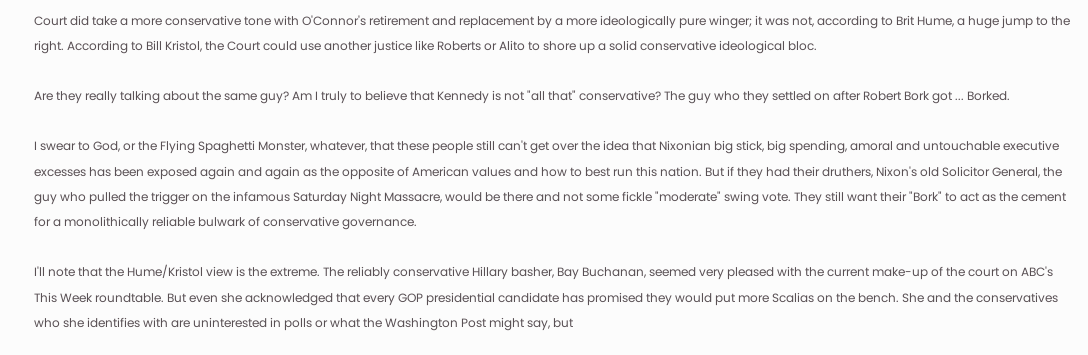Court did take a more conservative tone with O'Connor's retirement and replacement by a more ideologically pure winger; it was not, according to Brit Hume, a huge jump to the right. According to Bill Kristol, the Court could use another justice like Roberts or Alito to shore up a solid conservative ideological bloc.

Are they really talking about the same guy? Am I truly to believe that Kennedy is not "all that" conservative? The guy who they settled on after Robert Bork got ... Borked.

I swear to God, or the Flying Spaghetti Monster, whatever, that these people still can't get over the idea that Nixonian big stick, big spending, amoral and untouchable executive excesses has been exposed again and again as the opposite of American values and how to best run this nation. But if they had their druthers, Nixon's old Solicitor General, the guy who pulled the trigger on the infamous Saturday Night Massacre, would be there and not some fickle "moderate" swing vote. They still want their "Bork" to act as the cement for a monolithically reliable bulwark of conservative governance.

I'll note that the Hume/Kristol view is the extreme. The reliably conservative Hillary basher, Bay Buchanan, seemed very pleased with the current make-up of the court on ABC's This Week roundtable. But even she acknowledged that every GOP presidential candidate has promised they would put more Scalias on the bench. She and the conservatives who she identifies with are uninterested in polls or what the Washington Post might say, but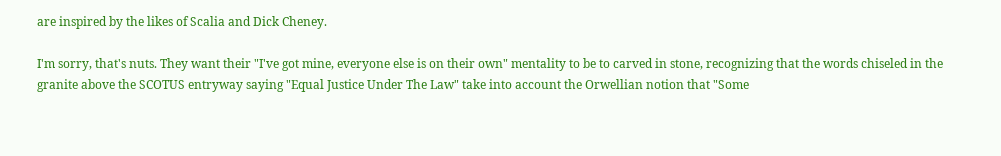are inspired by the likes of Scalia and Dick Cheney.

I'm sorry, that's nuts. They want their "I've got mine, everyone else is on their own" mentality to be to carved in stone, recognizing that the words chiseled in the granite above the SCOTUS entryway saying "Equal Justice Under The Law" take into account the Orwellian notion that "Some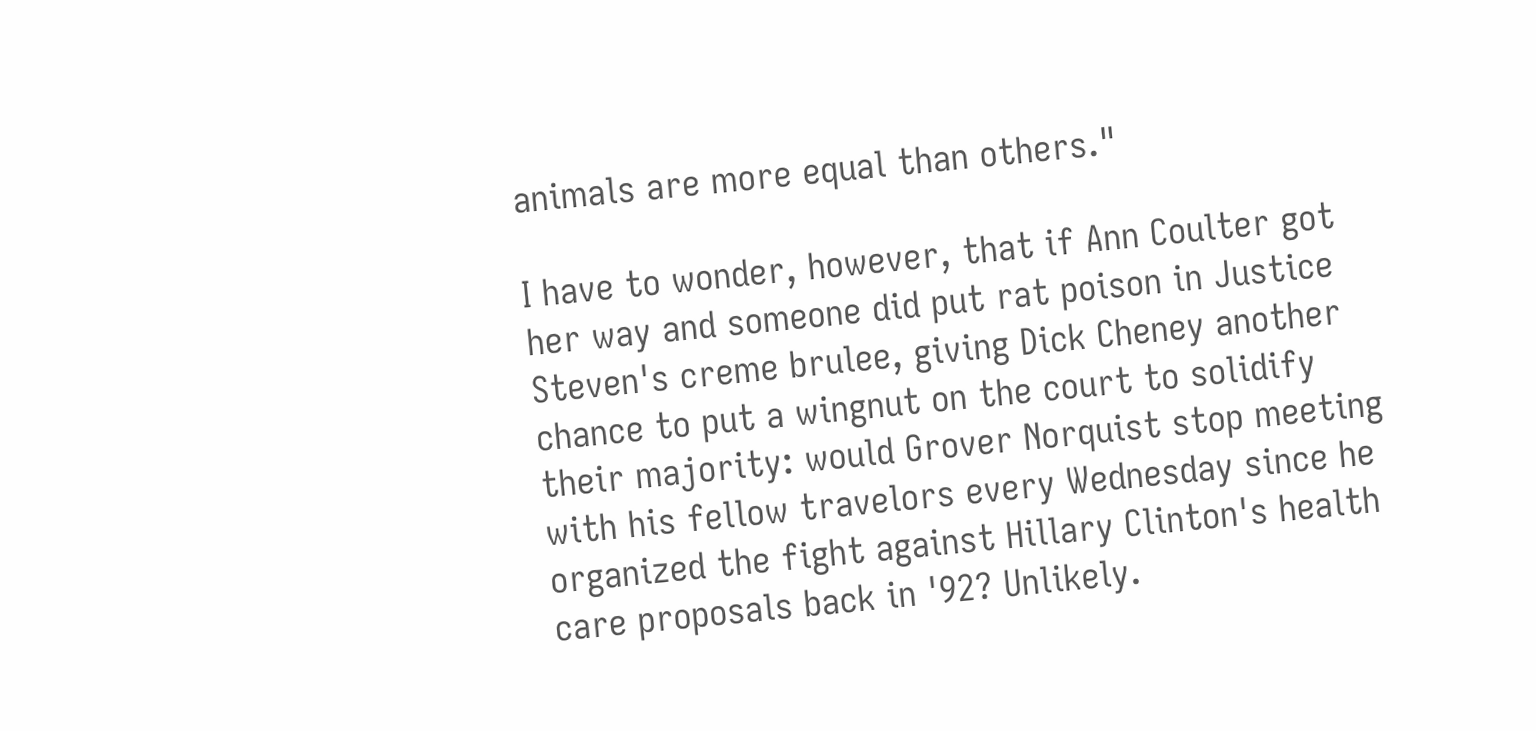animals are more equal than others."

I have to wonder, however, that if Ann Coulter got her way and someone did put rat poison in Justice Steven's creme brulee, giving Dick Cheney another chance to put a wingnut on the court to solidify their majority: would Grover Norquist stop meeting with his fellow travelors every Wednesday since he organized the fight against Hillary Clinton's health care proposals back in '92? Unlikely.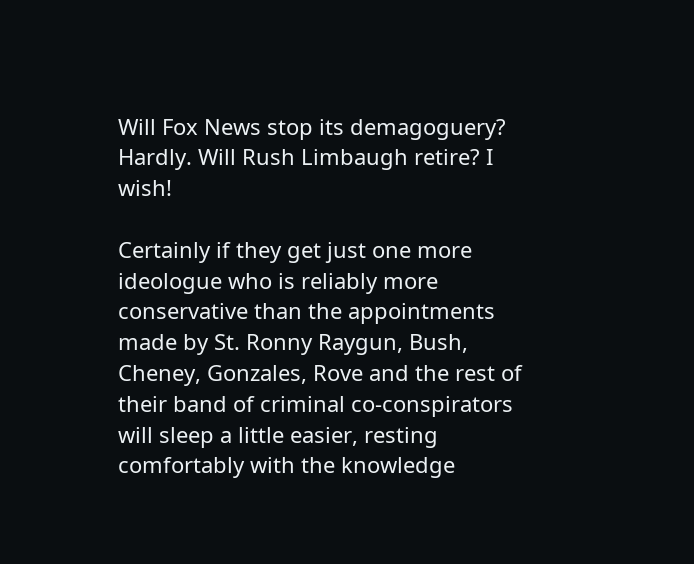Will Fox News stop its demagoguery? Hardly. Will Rush Limbaugh retire? I wish!

Certainly if they get just one more ideologue who is reliably more conservative than the appointments made by St. Ronny Raygun, Bush, Cheney, Gonzales, Rove and the rest of their band of criminal co-conspirators will sleep a little easier, resting comfortably with the knowledge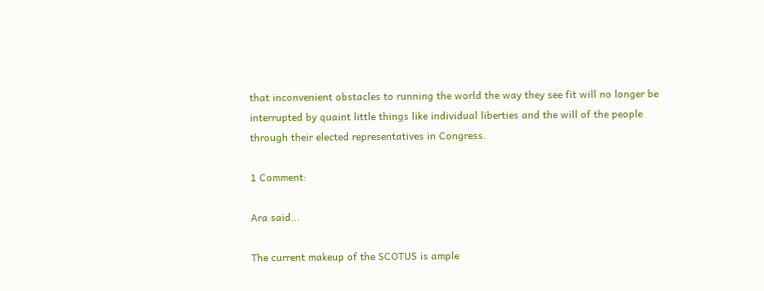that inconvenient obstacles to running the world the way they see fit will no longer be interrupted by quaint little things like individual liberties and the will of the people through their elected representatives in Congress.

1 Comment:

Ara said...

The current makeup of the SCOTUS is ample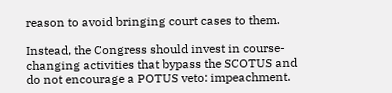reason to avoid bringing court cases to them.

Instead, the Congress should invest in course-changing activities that bypass the SCOTUS and do not encourage a POTUS veto: impeachment.